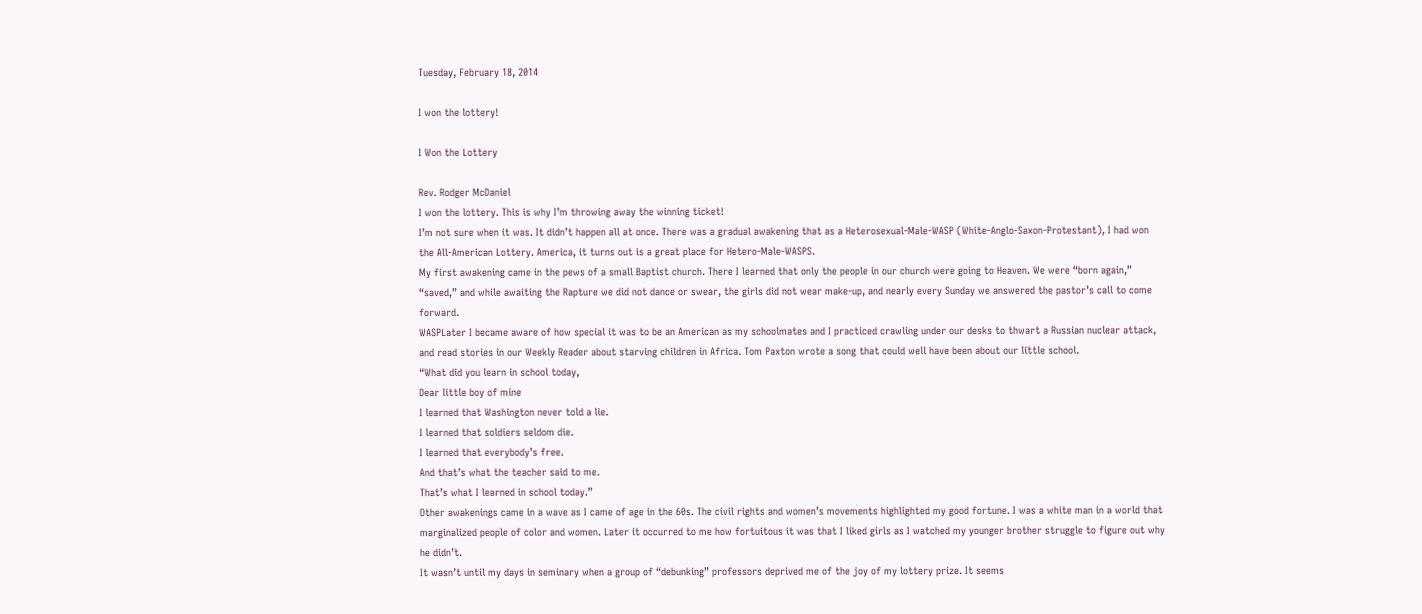Tuesday, February 18, 2014

I won the lottery!

I Won the Lottery

Rev. Rodger McDaniel
I won the lottery. This is why I’m throwing away the winning ticket!
I’m not sure when it was. It didn’t happen all at once. There was a gradual awakening that as a Heterosexual-Male-WASP (White-Anglo-Saxon-Protestant), I had won the All-American Lottery. America, it turns out is a great place for Hetero-Male-WASPS.
My first awakening came in the pews of a small Baptist church. There I learned that only the people in our church were going to Heaven. We were “born again,” “saved,” and while awaiting the Rapture we did not dance or swear, the girls did not wear make-up, and nearly every Sunday we answered the pastor’s call to come forward.
WASPLater I became aware of how special it was to be an American as my schoolmates and I practiced crawling under our desks to thwart a Russian nuclear attack, and read stories in our Weekly Reader about starving children in Africa. Tom Paxton wrote a song that could well have been about our little school.
“What did you learn in school today,
Dear little boy of mine
I learned that Washington never told a lie.
I learned that soldiers seldom die.
I learned that everybody’s free.
And that’s what the teacher said to me.
That’s what I learned in school today.”
Other awakenings came in a wave as I came of age in the 60s. The civil rights and women’s movements highlighted my good fortune. I was a white man in a world that marginalized people of color and women. Later it occurred to me how fortuitous it was that I liked girls as I watched my younger brother struggle to figure out why he didn’t.
It wasn’t until my days in seminary when a group of “debunking” professors deprived me of the joy of my lottery prize. It seems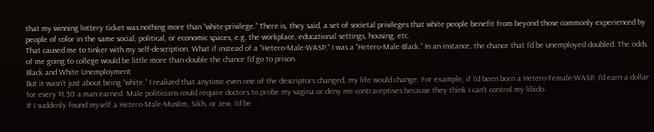that my winning lottery ticket was nothing more than “white-privilege.” There is, they said, a set of societal privileges that white people benefit from beyond those commonly experienced by people of color in the same social, political, or economic spaces, e.g. the workplace, educational settings, housing, etc.
That caused me to tinker with my self-description. What if instead of a “Hetero-Male-WASP,” I was a “Hetero-Male-Black.” In an instance, the chance that I’d be unemployed doubled. The odds of me going to college would be little more than double the chance I’d go to prison.
Black and White Unemployment
But it wasn’t just about being “white.” I realized that anytime even one of the descriptors changed, my life would change. For example, if I’d been born a Hetero-Female-WASP, I’d earn a dollar for every $1.30 a man earned. Male politicians could require doctors to probe my vagina or deny me contraceptives because they think I can’t control my libido.
If I suddenly found myself a Hetero-Male-Muslim, Sikh, or Jew, I’d be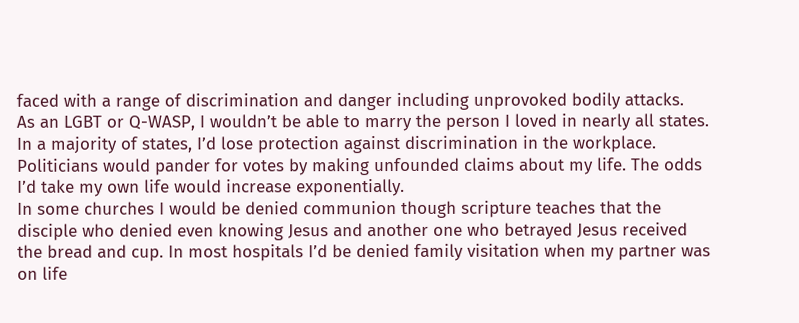faced with a range of discrimination and danger including unprovoked bodily attacks.
As an LGBT or Q-WASP, I wouldn’t be able to marry the person I loved in nearly all states. In a majority of states, I’d lose protection against discrimination in the workplace. Politicians would pander for votes by making unfounded claims about my life. The odds I’d take my own life would increase exponentially.
In some churches I would be denied communion though scripture teaches that the disciple who denied even knowing Jesus and another one who betrayed Jesus received the bread and cup. In most hospitals I’d be denied family visitation when my partner was on life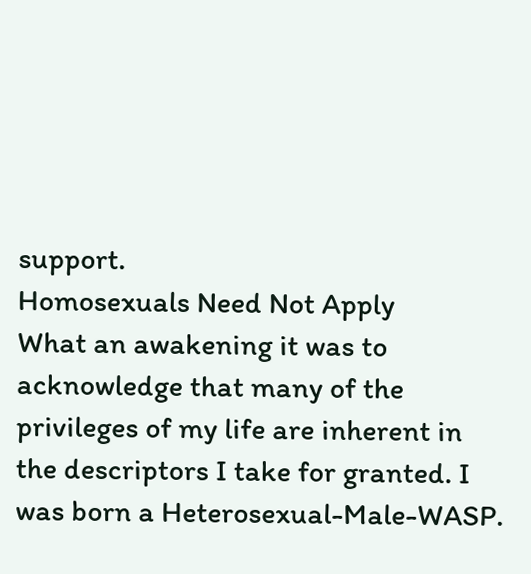support.
Homosexuals Need Not Apply
What an awakening it was to acknowledge that many of the privileges of my life are inherent in the descriptors I take for granted. I was born a Heterosexual-Male-WASP.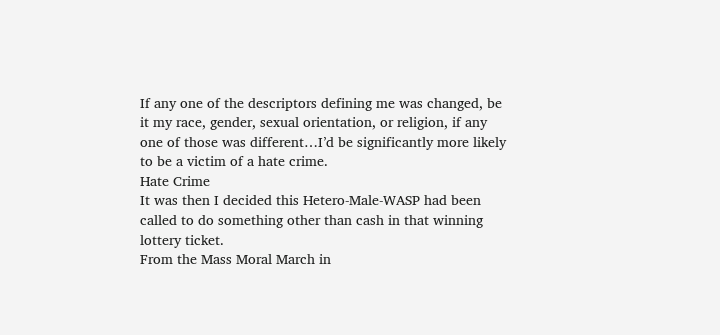If any one of the descriptors defining me was changed, be it my race, gender, sexual orientation, or religion, if any one of those was different…I’d be significantly more likely to be a victim of a hate crime.
Hate Crime
It was then I decided this Hetero-Male-WASP had been called to do something other than cash in that winning lottery ticket.
From the Mass Moral March in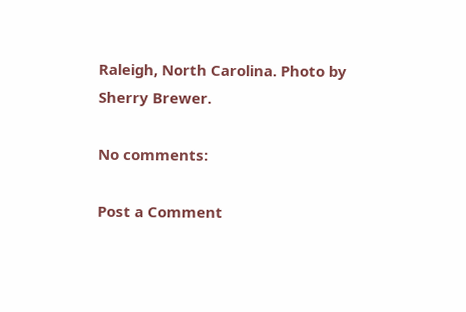Raleigh, North Carolina. Photo by Sherry Brewer.

No comments:

Post a Comment